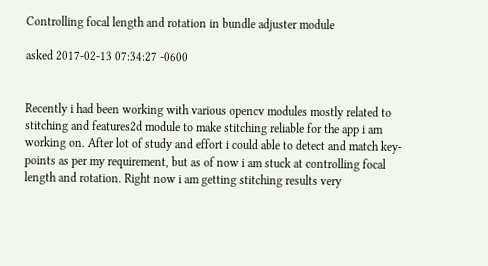Controlling focal length and rotation in bundle adjuster module

asked 2017-02-13 07:34:27 -0600


Recently i had been working with various opencv modules mostly related to stitching and features2d module to make stitching reliable for the app i am working on. After lot of study and effort i could able to detect and match key-points as per my requirement, but as of now i am stuck at controlling focal length and rotation. Right now i am getting stitching results very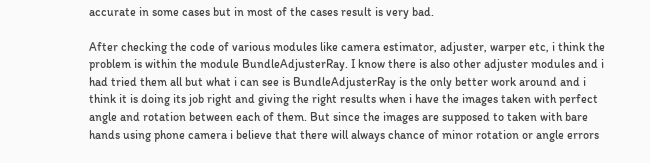accurate in some cases but in most of the cases result is very bad.

After checking the code of various modules like camera estimator, adjuster, warper etc, i think the problem is within the module BundleAdjusterRay. I know there is also other adjuster modules and i had tried them all but what i can see is BundleAdjusterRay is the only better work around and i think it is doing its job right and giving the right results when i have the images taken with perfect angle and rotation between each of them. But since the images are supposed to taken with bare hands using phone camera i believe that there will always chance of minor rotation or angle errors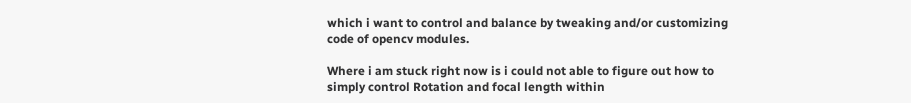which i want to control and balance by tweaking and/or customizing code of opencv modules.

Where i am stuck right now is i could not able to figure out how to simply control Rotation and focal length within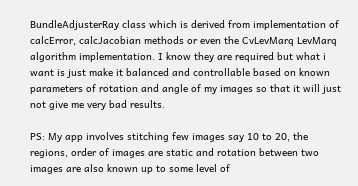BundleAdjusterRay class which is derived from implementation of calcError, calcJacobian methods or even the CvLevMarq LevMarq algorithm implementation. I know they are required but what i want is just make it balanced and controllable based on known parameters of rotation and angle of my images so that it will just not give me very bad results.

PS: My app involves stitching few images say 10 to 20, the regions, order of images are static and rotation between two images are also known up to some level of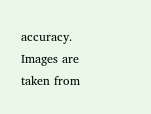accuracy. Images are taken from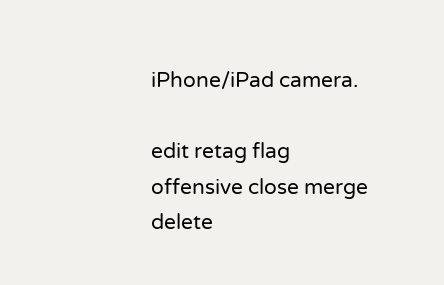iPhone/iPad camera.

edit retag flag offensive close merge delete